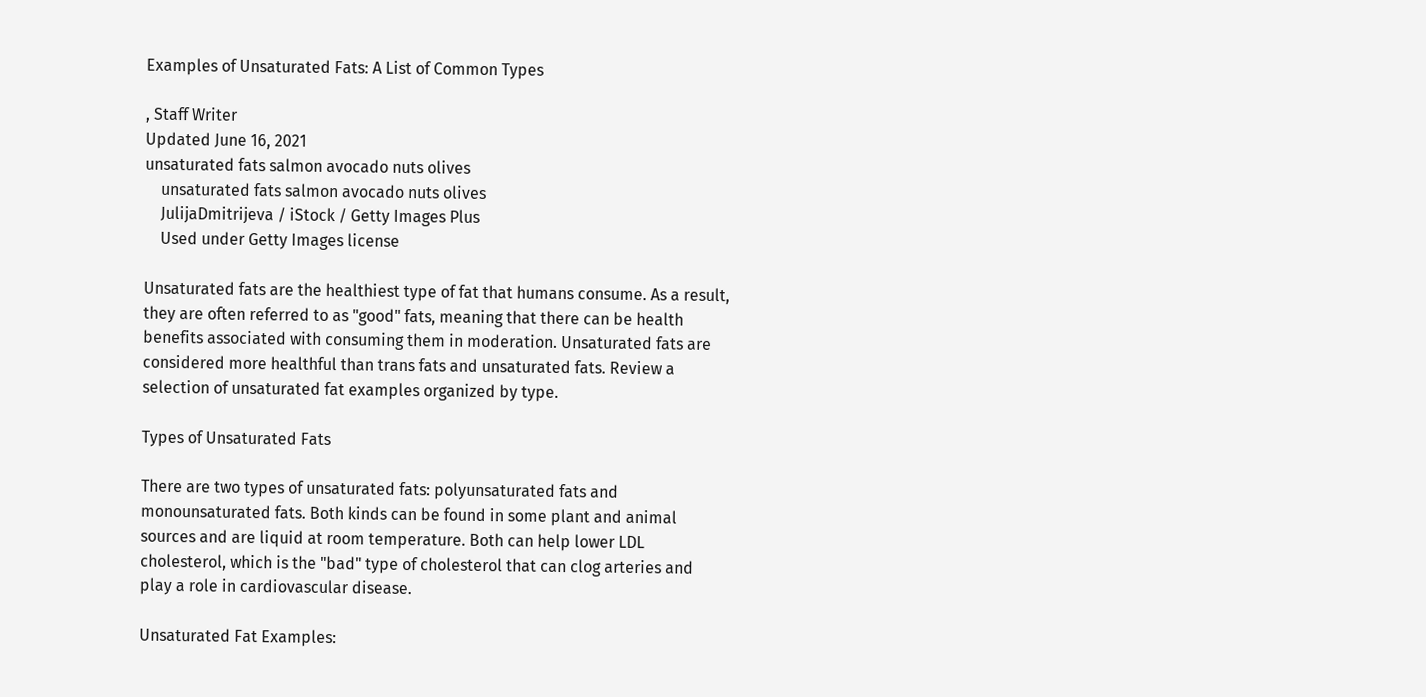Examples of Unsaturated Fats: A List of Common Types

, Staff Writer
Updated June 16, 2021
unsaturated fats salmon avocado nuts olives
    unsaturated fats salmon avocado nuts olives
    JulijaDmitrijeva / iStock / Getty Images Plus
    Used under Getty Images license

Unsaturated fats are the healthiest type of fat that humans consume. As a result, they are often referred to as "good" fats, meaning that there can be health benefits associated with consuming them in moderation. Unsaturated fats are considered more healthful than trans fats and unsaturated fats. Review a selection of unsaturated fat examples organized by type.

Types of Unsaturated Fats

There are two types of unsaturated fats: polyunsaturated fats and monounsaturated fats. Both kinds can be found in some plant and animal sources and are liquid at room temperature. Both can help lower LDL cholesterol, which is the "bad" type of cholesterol that can clog arteries and play a role in cardiovascular disease.

Unsaturated Fat Examples: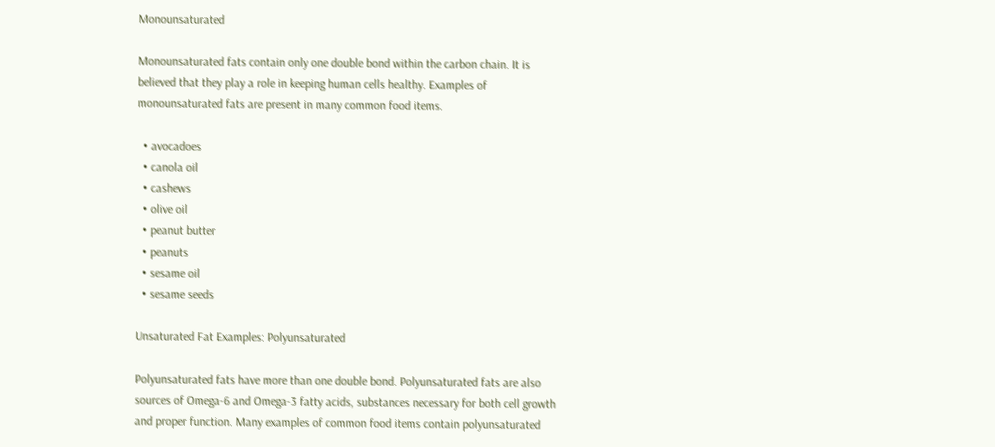Monounsaturated

Monounsaturated fats contain only one double bond within the carbon chain. It is believed that they play a role in keeping human cells healthy. Examples of monounsaturated fats are present in many common food items.

  • avocadoes
  • canola oil
  • cashews
  • olive oil
  • peanut butter
  • peanuts
  • sesame oil
  • sesame seeds

Unsaturated Fat Examples: Polyunsaturated

Polyunsaturated fats have more than one double bond. Polyunsaturated fats are also sources of Omega-6 and Omega-3 fatty acids, substances necessary for both cell growth and proper function. Many examples of common food items contain polyunsaturated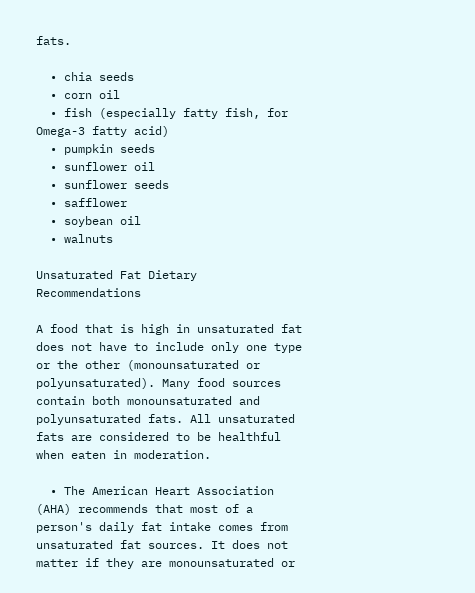fats.

  • chia seeds
  • corn oil
  • fish (especially fatty fish, for Omega-3 fatty acid)
  • pumpkin seeds
  • sunflower oil
  • sunflower seeds
  • safflower
  • soybean oil
  • walnuts

Unsaturated Fat Dietary Recommendations

A food that is high in unsaturated fat does not have to include only one type or the other (monounsaturated or polyunsaturated). Many food sources contain both monounsaturated and polyunsaturated fats. All unsaturated fats are considered to be healthful when eaten in moderation.

  • The American Heart Association (AHA) recommends that most of a person's daily fat intake comes from unsaturated fat sources. It does not matter if they are monounsaturated or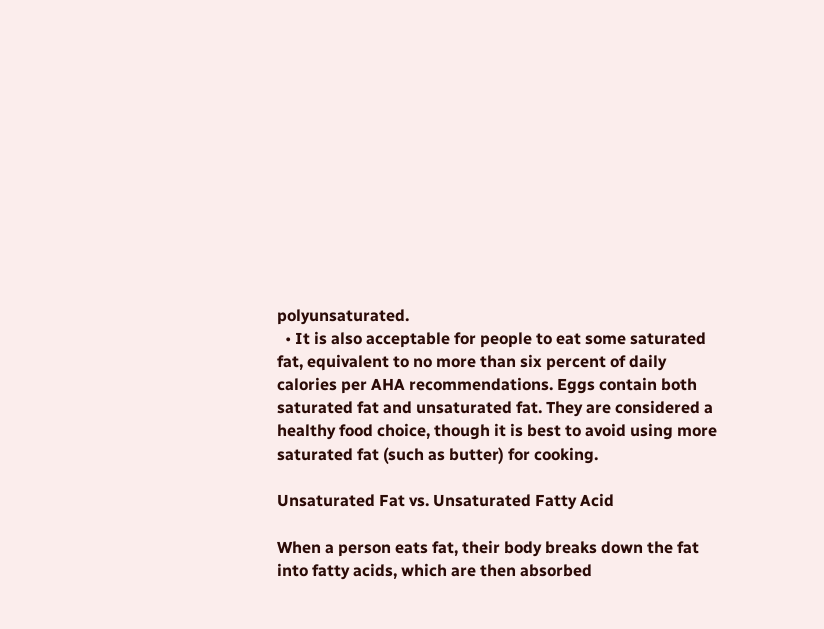polyunsaturated.
  • It is also acceptable for people to eat some saturated fat, equivalent to no more than six percent of daily calories per AHA recommendations. Eggs contain both saturated fat and unsaturated fat. They are considered a healthy food choice, though it is best to avoid using more saturated fat (such as butter) for cooking.

Unsaturated Fat vs. Unsaturated Fatty Acid

When a person eats fat, their body breaks down the fat into fatty acids, which are then absorbed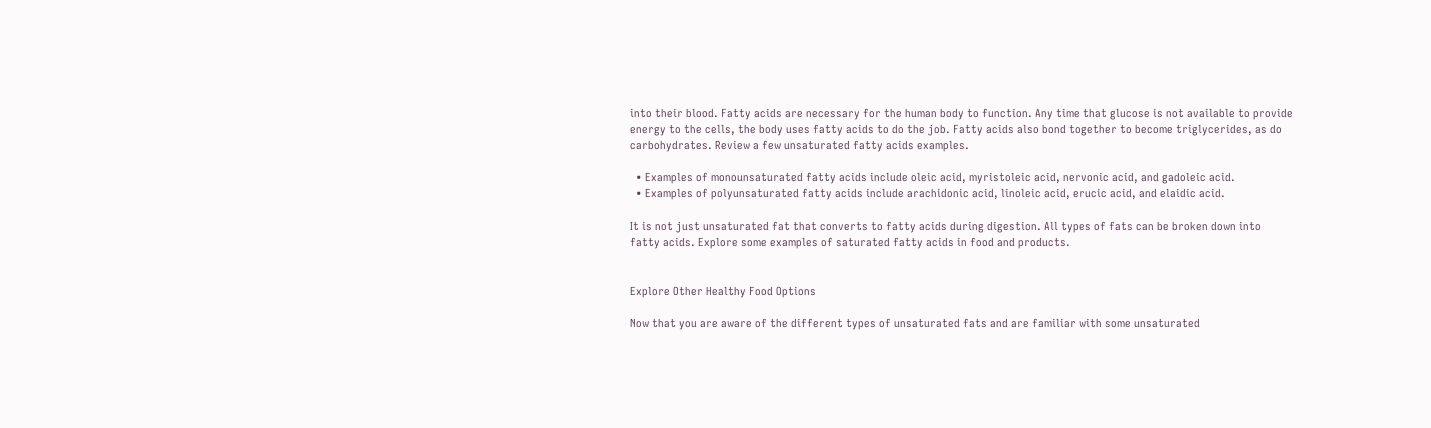into their blood. Fatty acids are necessary for the human body to function. Any time that glucose is not available to provide energy to the cells, the body uses fatty acids to do the job. Fatty acids also bond together to become triglycerides, as do carbohydrates. Review a few unsaturated fatty acids examples.

  • Examples of monounsaturated fatty acids include oleic acid, myristoleic acid, nervonic acid, and gadoleic acid.
  • Examples of polyunsaturated fatty acids include arachidonic acid, linoleic acid, erucic acid, and elaidic acid.

It is not just unsaturated fat that converts to fatty acids during digestion. All types of fats can be broken down into fatty acids. Explore some examples of saturated fatty acids in food and products.


Explore Other Healthy Food Options

Now that you are aware of the different types of unsaturated fats and are familiar with some unsaturated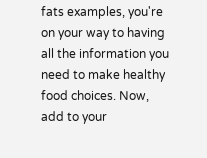fats examples, you're on your way to having all the information you need to make healthy food choices. Now, add to your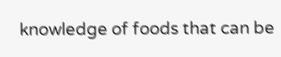knowledge of foods that can be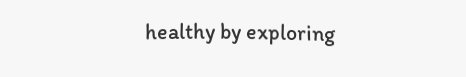healthy by exploring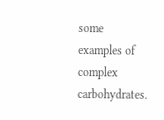some examples of complex carbohydrates.